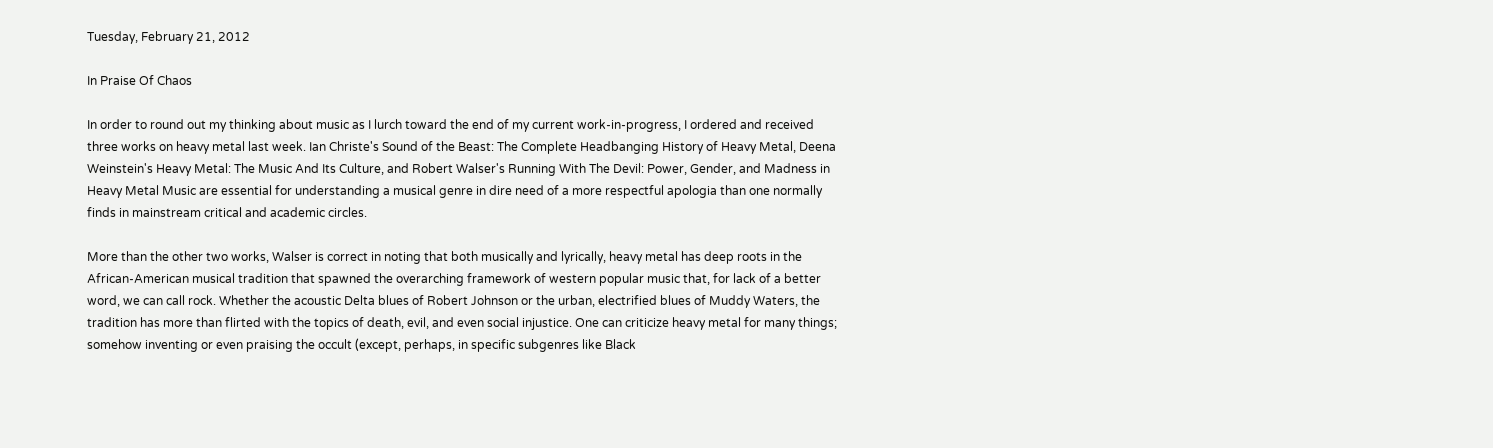Tuesday, February 21, 2012

In Praise Of Chaos

In order to round out my thinking about music as I lurch toward the end of my current work-in-progress, I ordered and received three works on heavy metal last week. Ian Christe's Sound of the Beast: The Complete Headbanging History of Heavy Metal, Deena Weinstein's Heavy Metal: The Music And Its Culture, and Robert Walser's Running With The Devil: Power, Gender, and Madness in Heavy Metal Music are essential for understanding a musical genre in dire need of a more respectful apologia than one normally finds in mainstream critical and academic circles.

More than the other two works, Walser is correct in noting that both musically and lyrically, heavy metal has deep roots in the African-American musical tradition that spawned the overarching framework of western popular music that, for lack of a better word, we can call rock. Whether the acoustic Delta blues of Robert Johnson or the urban, electrified blues of Muddy Waters, the tradition has more than flirted with the topics of death, evil, and even social injustice. One can criticize heavy metal for many things; somehow inventing or even praising the occult (except, perhaps, in specific subgenres like Black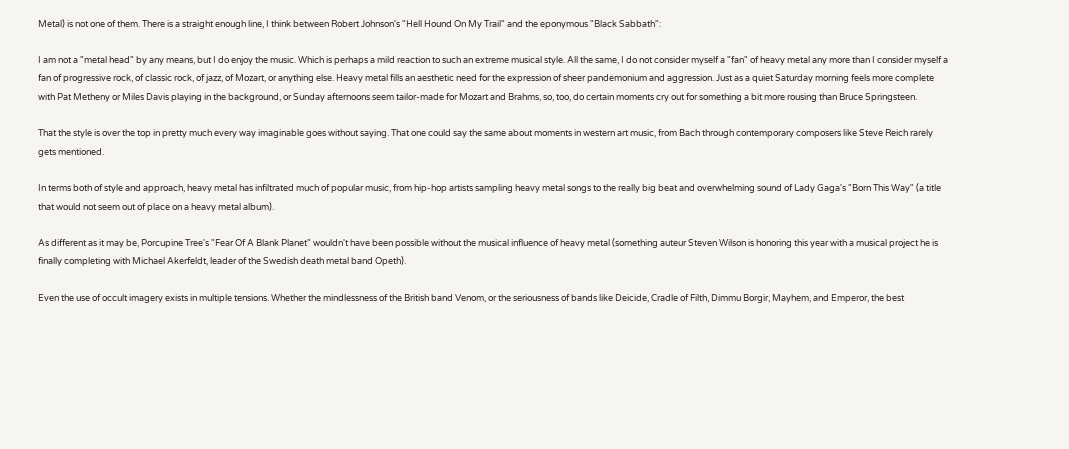Metal) is not one of them. There is a straight enough line, I think between Robert Johnson's "Hell Hound On My Trail" and the eponymous "Black Sabbath":

I am not a "metal head" by any means, but I do enjoy the music. Which is perhaps a mild reaction to such an extreme musical style. All the same, I do not consider myself a "fan" of heavy metal any more than I consider myself a fan of progressive rock, of classic rock, of jazz, of Mozart, or anything else. Heavy metal fills an aesthetic need for the expression of sheer pandemonium and aggression. Just as a quiet Saturday morning feels more complete with Pat Metheny or Miles Davis playing in the background, or Sunday afternoons seem tailor-made for Mozart and Brahms, so, too, do certain moments cry out for something a bit more rousing than Bruce Springsteen.

That the style is over the top in pretty much every way imaginable goes without saying. That one could say the same about moments in western art music, from Bach through contemporary composers like Steve Reich rarely gets mentioned.

In terms both of style and approach, heavy metal has infiltrated much of popular music, from hip-hop artists sampling heavy metal songs to the really big beat and overwhelming sound of Lady Gaga's "Born This Way" (a title that would not seem out of place on a heavy metal album).

As different as it may be, Porcupine Tree's "Fear Of A Blank Planet" wouldn't have been possible without the musical influence of heavy metal (something auteur Steven Wilson is honoring this year with a musical project he is finally completing with Michael Akerfeldt, leader of the Swedish death metal band Opeth).

Even the use of occult imagery exists in multiple tensions. Whether the mindlessness of the British band Venom, or the seriousness of bands like Deicide, Cradle of Filth, Dimmu Borgir, Mayhem, and Emperor, the best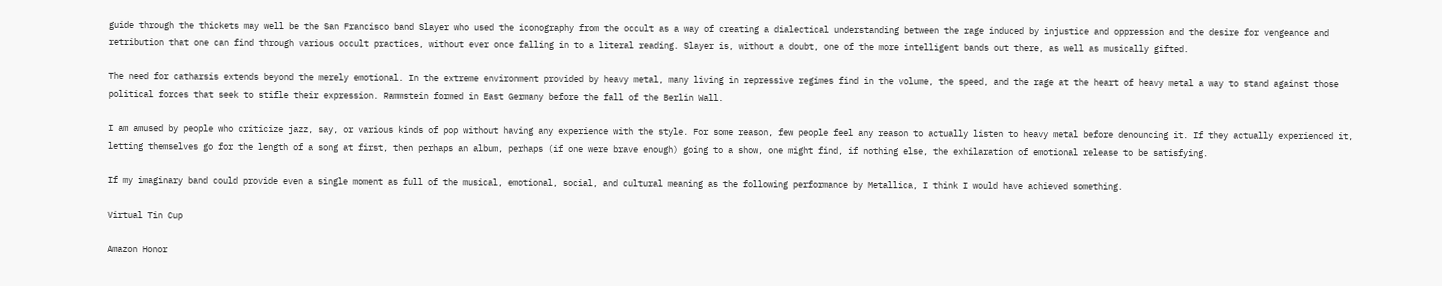guide through the thickets may well be the San Francisco band Slayer who used the iconography from the occult as a way of creating a dialectical understanding between the rage induced by injustice and oppression and the desire for vengeance and retribution that one can find through various occult practices, without ever once falling in to a literal reading. Slayer is, without a doubt, one of the more intelligent bands out there, as well as musically gifted.

The need for catharsis extends beyond the merely emotional. In the extreme environment provided by heavy metal, many living in repressive regimes find in the volume, the speed, and the rage at the heart of heavy metal a way to stand against those political forces that seek to stifle their expression. Rammstein formed in East Germany before the fall of the Berlin Wall.

I am amused by people who criticize jazz, say, or various kinds of pop without having any experience with the style. For some reason, few people feel any reason to actually listen to heavy metal before denouncing it. If they actually experienced it, letting themselves go for the length of a song at first, then perhaps an album, perhaps (if one were brave enough) going to a show, one might find, if nothing else, the exhilaration of emotional release to be satisfying.

If my imaginary band could provide even a single moment as full of the musical, emotional, social, and cultural meaning as the following performance by Metallica, I think I would have achieved something.

Virtual Tin Cup

Amazon Honor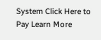System Click Here to Pay Learn More